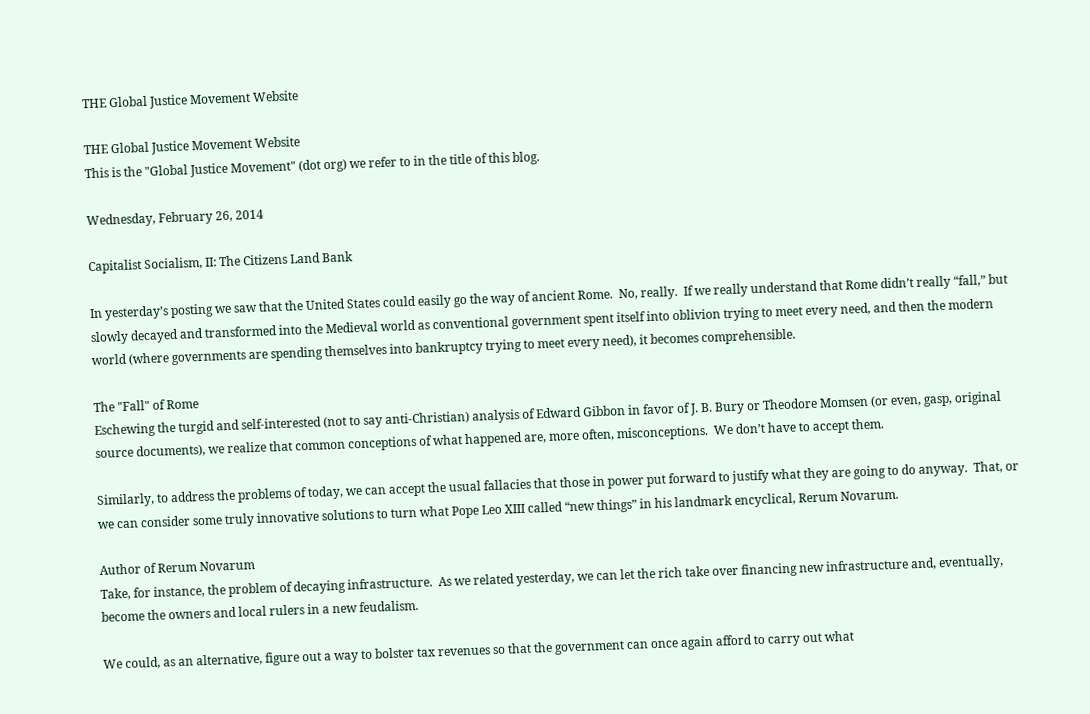THE Global Justice Movement Website

THE Global Justice Movement Website
This is the "Global Justice Movement" (dot org) we refer to in the title of this blog.

Wednesday, February 26, 2014

Capitalist Socialism, II: The Citizens Land Bank

In yesterday’s posting we saw that the United States could easily go the way of ancient Rome.  No, really.  If we really understand that Rome didn’t really “fall,” but slowly decayed and transformed into the Medieval world as conventional government spent itself into oblivion trying to meet every need, and then the modern world (where governments are spending themselves into bankruptcy trying to meet every need), it becomes comprehensible.

The "Fall" of Rome
Eschewing the turgid and self-interested (not to say anti-Christian) analysis of Edward Gibbon in favor of J. B. Bury or Theodore Momsen (or even, gasp, original source documents), we realize that common conceptions of what happened are, more often, misconceptions.  We don’t have to accept them.

Similarly, to address the problems of today, we can accept the usual fallacies that those in power put forward to justify what they are going to do anyway.  That, or we can consider some truly innovative solutions to turn what Pope Leo XIII called “new things” in his landmark encyclical, Rerum Novarum.

Author of Rerum Novarum
Take, for instance, the problem of decaying infrastructure.  As we related yesterday, we can let the rich take over financing new infrastructure and, eventually, become the owners and local rulers in a new feudalism.

We could, as an alternative, figure out a way to bolster tax revenues so that the government can once again afford to carry out what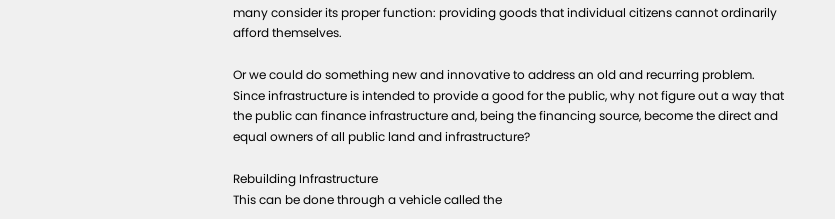many consider its proper function: providing goods that individual citizens cannot ordinarily afford themselves.

Or we could do something new and innovative to address an old and recurring problem.  Since infrastructure is intended to provide a good for the public, why not figure out a way that the public can finance infrastructure and, being the financing source, become the direct and equal owners of all public land and infrastructure?

Rebuilding Infrastructure
This can be done through a vehicle called the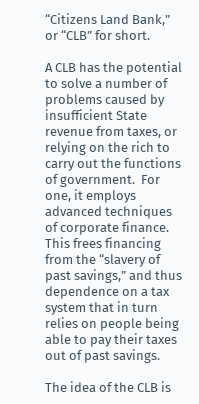“Citizens Land Bank,” or “CLB” for short.

A CLB has the potential to solve a number of problems caused by insufficient State revenue from taxes, or relying on the rich to carry out the functions of government.  For one, it employs advanced techniques of corporate finance.  This frees financing from the “slavery of past savings,” and thus dependence on a tax system that in turn relies on people being able to pay their taxes out of past savings.

The idea of the CLB is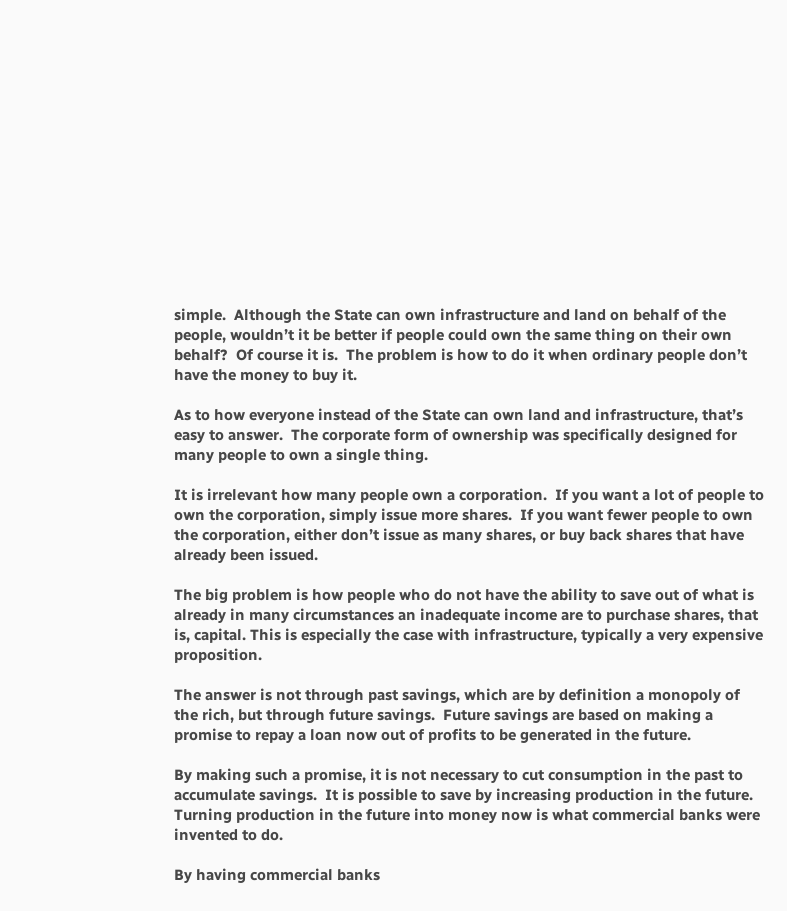simple.  Although the State can own infrastructure and land on behalf of the people, wouldn’t it be better if people could own the same thing on their own behalf?  Of course it is.  The problem is how to do it when ordinary people don’t have the money to buy it.

As to how everyone instead of the State can own land and infrastructure, that’s easy to answer.  The corporate form of ownership was specifically designed for many people to own a single thing.

It is irrelevant how many people own a corporation.  If you want a lot of people to own the corporation, simply issue more shares.  If you want fewer people to own the corporation, either don’t issue as many shares, or buy back shares that have already been issued.

The big problem is how people who do not have the ability to save out of what is already in many circumstances an inadequate income are to purchase shares, that is, capital. This is especially the case with infrastructure, typically a very expensive proposition.

The answer is not through past savings, which are by definition a monopoly of the rich, but through future savings.  Future savings are based on making a promise to repay a loan now out of profits to be generated in the future.

By making such a promise, it is not necessary to cut consumption in the past to accumulate savings.  It is possible to save by increasing production in the future.  Turning production in the future into money now is what commercial banks were invented to do.

By having commercial banks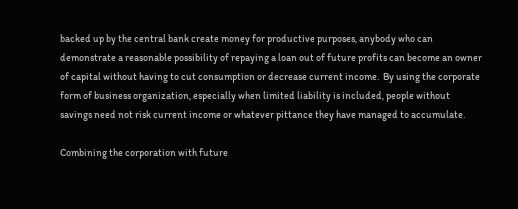backed up by the central bank create money for productive purposes, anybody who can demonstrate a reasonable possibility of repaying a loan out of future profits can become an owner of capital without having to cut consumption or decrease current income.  By using the corporate form of business organization, especially when limited liability is included, people without savings need not risk current income or whatever pittance they have managed to accumulate.

Combining the corporation with future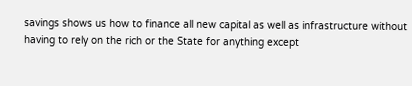savings shows us how to finance all new capital as well as infrastructure without having to rely on the rich or the State for anything except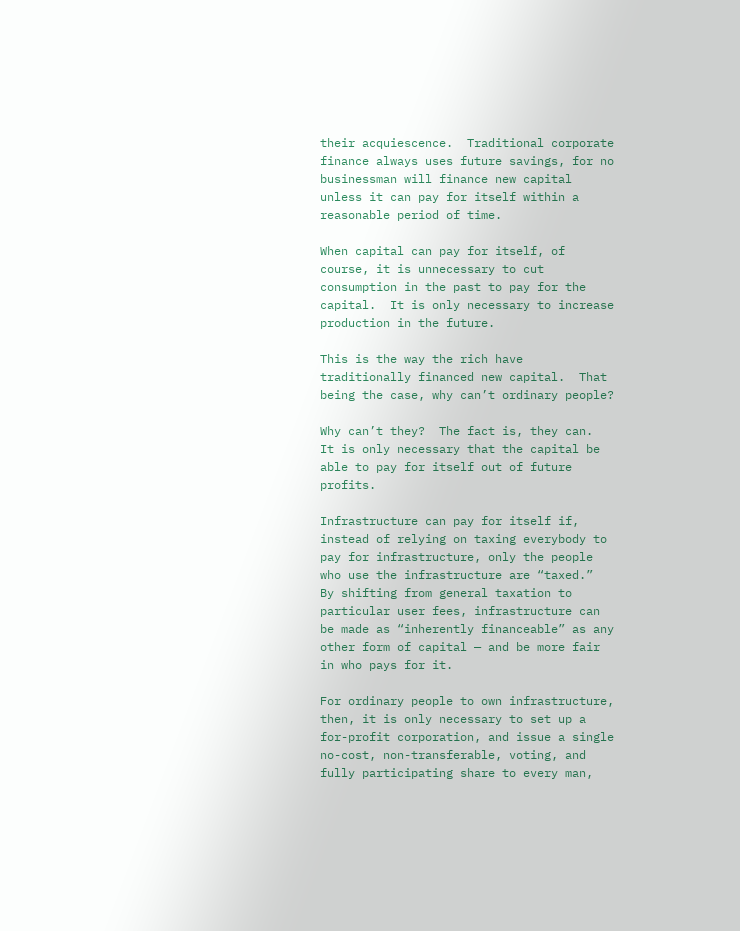their acquiescence.  Traditional corporate finance always uses future savings, for no businessman will finance new capital unless it can pay for itself within a reasonable period of time.

When capital can pay for itself, of course, it is unnecessary to cut consumption in the past to pay for the capital.  It is only necessary to increase production in the future.

This is the way the rich have traditionally financed new capital.  That being the case, why can’t ordinary people?

Why can’t they?  The fact is, they can.  It is only necessary that the capital be able to pay for itself out of future profits.

Infrastructure can pay for itself if, instead of relying on taxing everybody to pay for infrastructure, only the people who use the infrastructure are “taxed.”  By shifting from general taxation to particular user fees, infrastructure can be made as “inherently financeable” as any other form of capital — and be more fair in who pays for it.

For ordinary people to own infrastructure, then, it is only necessary to set up a for-profit corporation, and issue a single no-cost, non-transferable, voting, and fully participating share to every man,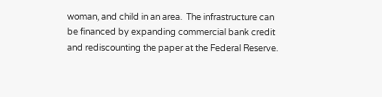woman, and child in an area.  The infrastructure can be financed by expanding commercial bank credit and rediscounting the paper at the Federal Reserve.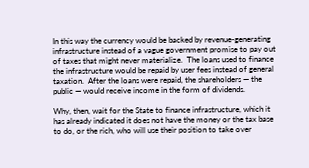In this way the currency would be backed by revenue-generating infrastructure instead of a vague government promise to pay out of taxes that might never materialize.  The loans used to finance the infrastructure would be repaid by user fees instead of general taxation.  After the loans were repaid, the shareholders — the public — would receive income in the form of dividends.

Why, then, wait for the State to finance infrastructure, which it has already indicated it does not have the money or the tax base to do, or the rich, who will use their position to take over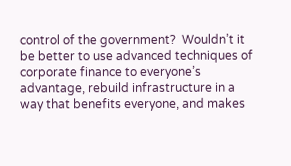control of the government?  Wouldn’t it be better to use advanced techniques of corporate finance to everyone’s advantage, rebuild infrastructure in a way that benefits everyone, and makes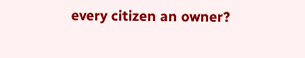every citizen an owner?